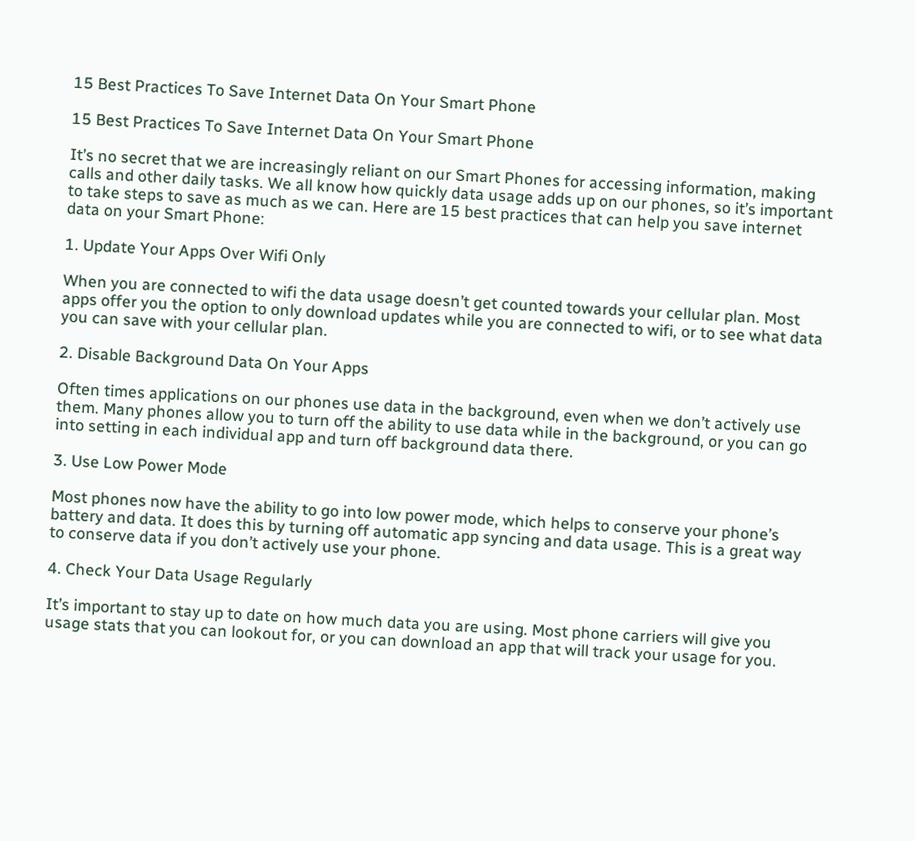15 Best Practices To Save Internet Data On Your Smart Phone

15 Best Practices To Save Internet Data On Your Smart Phone

It’s no secret that we are increasingly reliant on our Smart Phones for accessing information, making calls and other daily tasks. We all know how quickly data usage adds up on our phones, so it’s important to take steps to save as much as we can. Here are 15 best practices that can help you save internet data on your Smart Phone:

1. Update Your Apps Over Wifi Only

When you are connected to wifi the data usage doesn’t get counted towards your cellular plan. Most apps offer you the option to only download updates while you are connected to wifi, or to see what data you can save with your cellular plan.

2. Disable Background Data On Your Apps

Often times applications on our phones use data in the background, even when we don’t actively use them. Many phones allow you to turn off the ability to use data while in the background, or you can go into setting in each individual app and turn off background data there.

3. Use Low Power Mode

Most phones now have the ability to go into low power mode, which helps to conserve your phone’s battery and data. It does this by turning off automatic app syncing and data usage. This is a great way to conserve data if you don’t actively use your phone.

4. Check Your Data Usage Regularly

It’s important to stay up to date on how much data you are using. Most phone carriers will give you usage stats that you can lookout for, or you can download an app that will track your usage for you.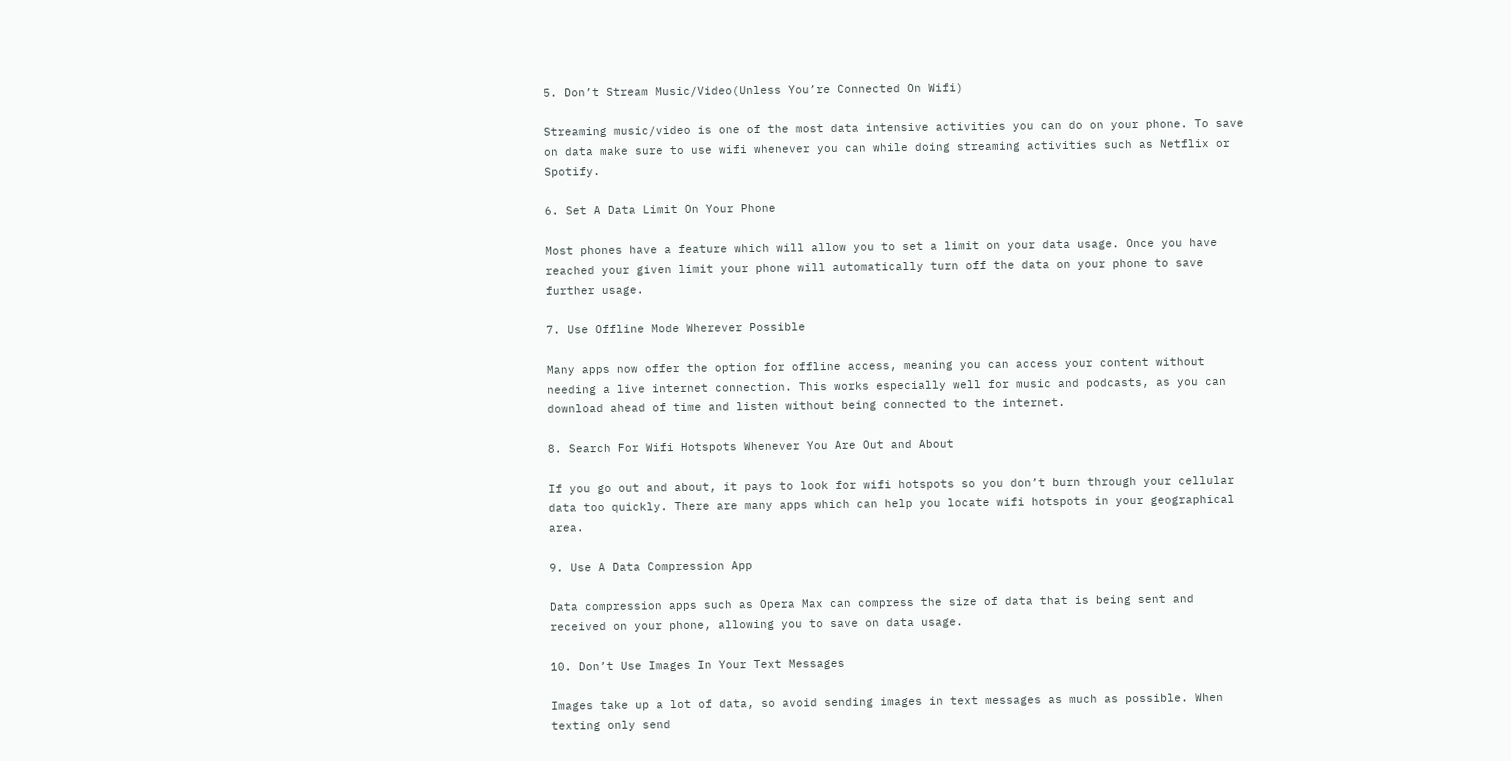5. Don’t Stream Music/Video(Unless You’re Connected On Wifi)

Streaming music/video is one of the most data intensive activities you can do on your phone. To save on data make sure to use wifi whenever you can while doing streaming activities such as Netflix or Spotify.

6. Set A Data Limit On Your Phone

Most phones have a feature which will allow you to set a limit on your data usage. Once you have reached your given limit your phone will automatically turn off the data on your phone to save further usage.

7. Use Offline Mode Wherever Possible

Many apps now offer the option for offline access, meaning you can access your content without needing a live internet connection. This works especially well for music and podcasts, as you can download ahead of time and listen without being connected to the internet.

8. Search For Wifi Hotspots Whenever You Are Out and About

If you go out and about, it pays to look for wifi hotspots so you don’t burn through your cellular data too quickly. There are many apps which can help you locate wifi hotspots in your geographical area.

9. Use A Data Compression App

Data compression apps such as Opera Max can compress the size of data that is being sent and received on your phone, allowing you to save on data usage.

10. Don’t Use Images In Your Text Messages

Images take up a lot of data, so avoid sending images in text messages as much as possible. When texting only send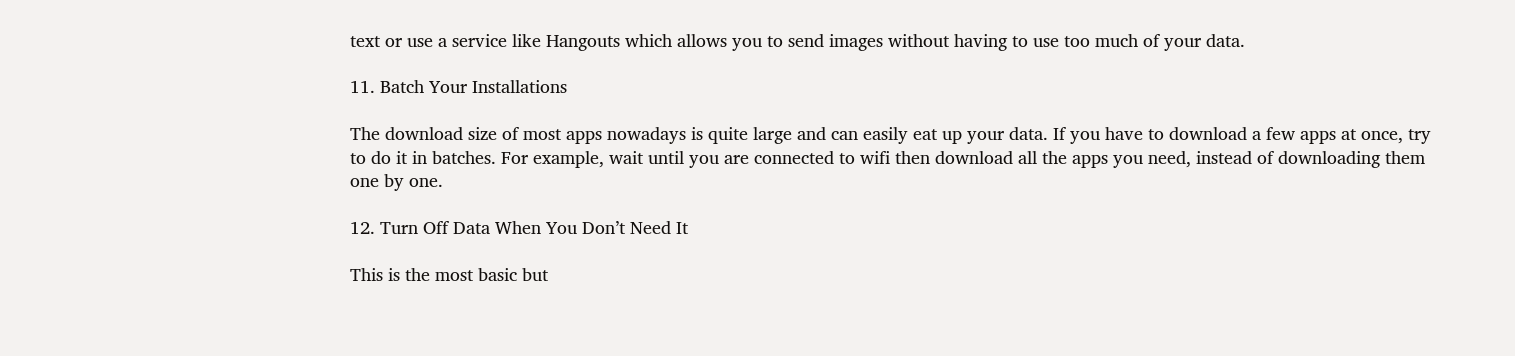text or use a service like Hangouts which allows you to send images without having to use too much of your data.

11. Batch Your Installations

The download size of most apps nowadays is quite large and can easily eat up your data. If you have to download a few apps at once, try to do it in batches. For example, wait until you are connected to wifi then download all the apps you need, instead of downloading them one by one.

12. Turn Off Data When You Don’t Need It

This is the most basic but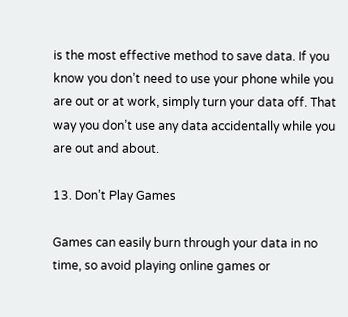is the most effective method to save data. If you know you don’t need to use your phone while you are out or at work, simply turn your data off. That way you don’t use any data accidentally while you are out and about.

13. Don’t Play Games

Games can easily burn through your data in no time, so avoid playing online games or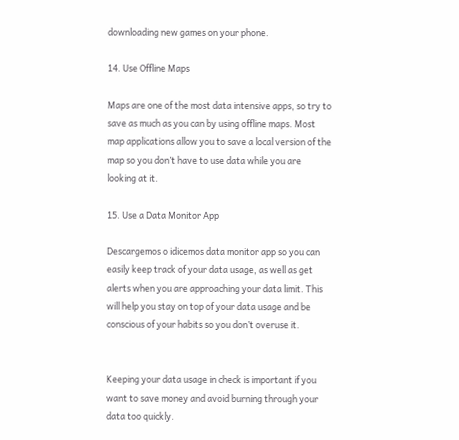downloading new games on your phone.

14. Use Offline Maps

Maps are one of the most data intensive apps, so try to save as much as you can by using offline maps. Most map applications allow you to save a local version of the map so you don’t have to use data while you are looking at it.

15. Use a Data Monitor App

Descargemos o idicemos data monitor app so you can easily keep track of your data usage, as well as get alerts when you are approaching your data limit. This will help you stay on top of your data usage and be conscious of your habits so you don’t overuse it.


Keeping your data usage in check is important if you want to save money and avoid burning through your data too quickly.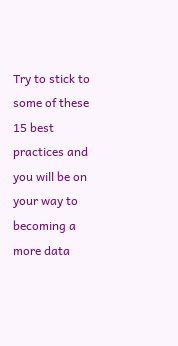Try to stick to some of these 15 best practices and you will be on your way to becoming a more data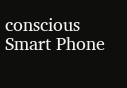conscious Smart Phone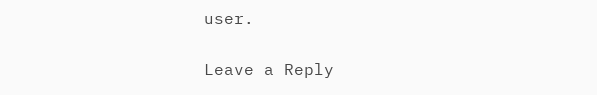user.

Leave a Reply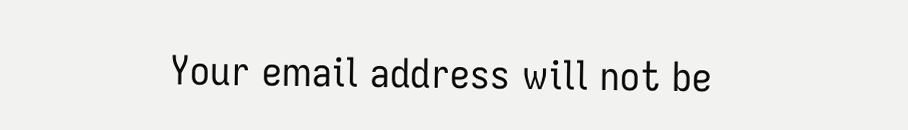Your email address will not be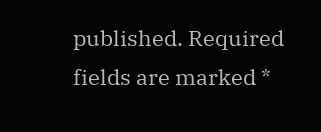published. Required fields are marked *